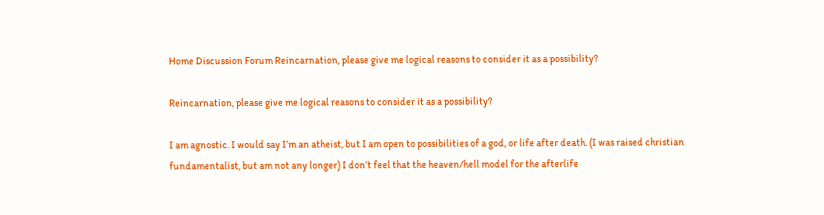Home Discussion Forum Reincarnation, please give me logical reasons to consider it as a possibility?

Reincarnation, please give me logical reasons to consider it as a possibility?

I am agnostic. I would say I’m an atheist, but I am open to possibilities of a god, or life after death. (I was raised christian fundamentalist, but am not any longer) I don’t feel that the heaven/hell model for the afterlife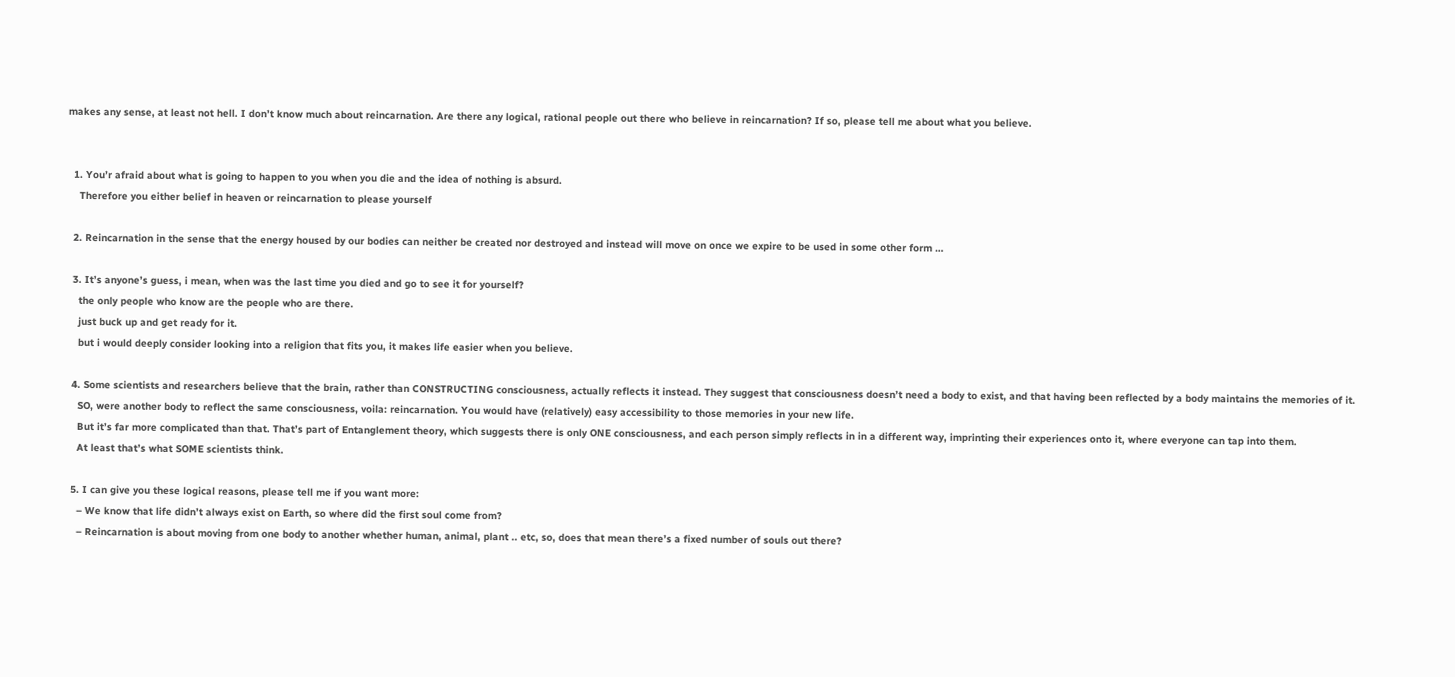makes any sense, at least not hell. I don’t know much about reincarnation. Are there any logical, rational people out there who believe in reincarnation? If so, please tell me about what you believe.


  1. You’r afraid about what is going to happen to you when you die and the idea of nothing is absurd.
    Therefore you either belief in heaven or reincarnation to please yourself

  2. Reincarnation in the sense that the energy housed by our bodies can neither be created nor destroyed and instead will move on once we expire to be used in some other form …

  3. It’s anyone’s guess, i mean, when was the last time you died and go to see it for yourself?
    the only people who know are the people who are there.
    just buck up and get ready for it.
    but i would deeply consider looking into a religion that fits you, it makes life easier when you believe.

  4. Some scientists and researchers believe that the brain, rather than CONSTRUCTING consciousness, actually reflects it instead. They suggest that consciousness doesn’t need a body to exist, and that having been reflected by a body maintains the memories of it.
    SO, were another body to reflect the same consciousness, voila: reincarnation. You would have (relatively) easy accessibility to those memories in your new life.
    But it’s far more complicated than that. That’s part of Entanglement theory, which suggests there is only ONE consciousness, and each person simply reflects in in a different way, imprinting their experiences onto it, where everyone can tap into them.
    At least that’s what SOME scientists think.

  5. I can give you these logical reasons, please tell me if you want more:
    – We know that life didn’t always exist on Earth, so where did the first soul come from?
    – Reincarnation is about moving from one body to another whether human, animal, plant .. etc, so, does that mean there’s a fixed number of souls out there?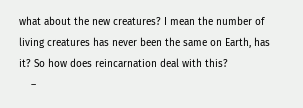what about the new creatures? I mean the number of living creatures has never been the same on Earth, has it? So how does reincarnation deal with this?
    –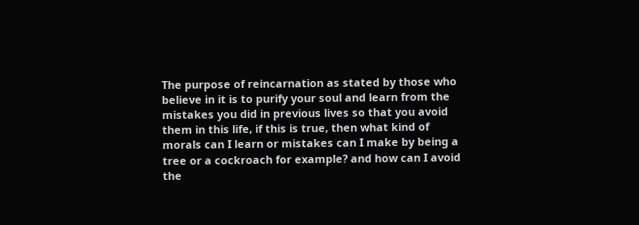The purpose of reincarnation as stated by those who believe in it is to purify your soul and learn from the mistakes you did in previous lives so that you avoid them in this life, if this is true, then what kind of morals can I learn or mistakes can I make by being a tree or a cockroach for example? and how can I avoid the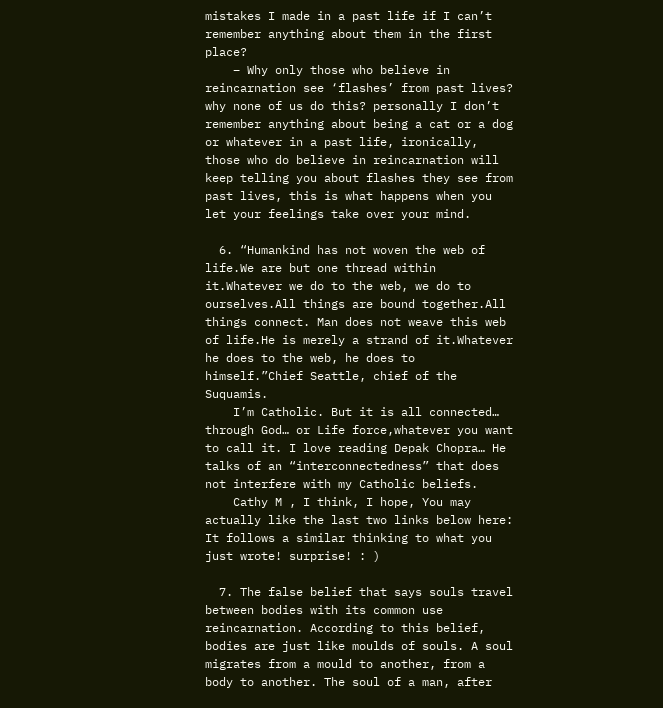mistakes I made in a past life if I can’t remember anything about them in the first place?
    – Why only those who believe in reincarnation see ‘flashes’ from past lives? why none of us do this? personally I don’t remember anything about being a cat or a dog or whatever in a past life, ironically, those who do believe in reincarnation will keep telling you about flashes they see from past lives, this is what happens when you let your feelings take over your mind.

  6. “Humankind has not woven the web of life.We are but one thread within it.Whatever we do to the web, we do to ourselves.All things are bound together.All things connect. Man does not weave this web of life.He is merely a strand of it.Whatever he does to the web, he does to himself.”Chief Seattle, chief of the Suquamis.
    I’m Catholic. But it is all connected… through God… or Life force,whatever you want to call it. I love reading Depak Chopra… He talks of an “interconnectedness” that does not interfere with my Catholic beliefs.
    Cathy M , I think, I hope, You may actually like the last two links below here: It follows a similar thinking to what you just wrote! surprise! : )

  7. The false belief that says souls travel between bodies with its common use reincarnation. According to this belief, bodies are just like moulds of souls. A soul migrates from a mould to another, from a body to another. The soul of a man, after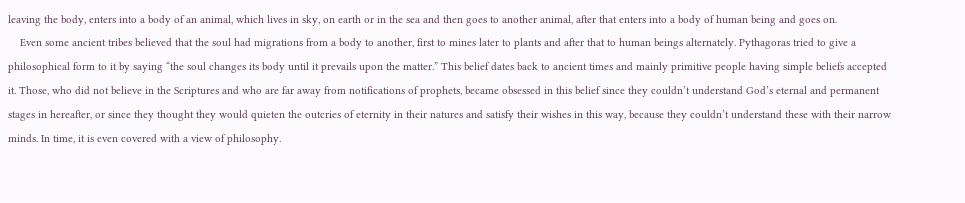leaving the body, enters into a body of an animal, which lives in sky, on earth or in the sea and then goes to another animal, after that enters into a body of human being and goes on.
    Even some ancient tribes believed that the soul had migrations from a body to another, first to mines later to plants and after that to human beings alternately. Pythagoras tried to give a philosophical form to it by saying “the soul changes its body until it prevails upon the matter.” This belief dates back to ancient times and mainly primitive people having simple beliefs accepted it. Those, who did not believe in the Scriptures and who are far away from notifications of prophets, became obsessed in this belief since they couldn’t understand God’s eternal and permanent stages in hereafter, or since they thought they would quieten the outcries of eternity in their natures and satisfy their wishes in this way, because they couldn’t understand these with their narrow minds. In time, it is even covered with a view of philosophy.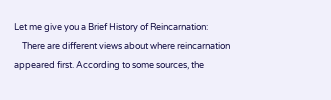Let me give you a Brief History of Reincarnation:
    There are different views about where reincarnation appeared first. According to some sources, the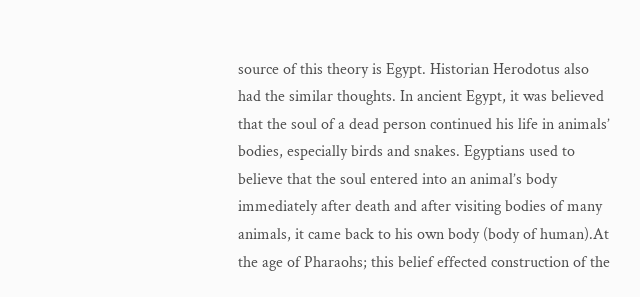source of this theory is Egypt. Historian Herodotus also had the similar thoughts. In ancient Egypt, it was believed that the soul of a dead person continued his life in animals’ bodies, especially birds and snakes. Egyptians used to believe that the soul entered into an animal’s body immediately after death and after visiting bodies of many animals, it came back to his own body (body of human).At the age of Pharaohs; this belief effected construction of the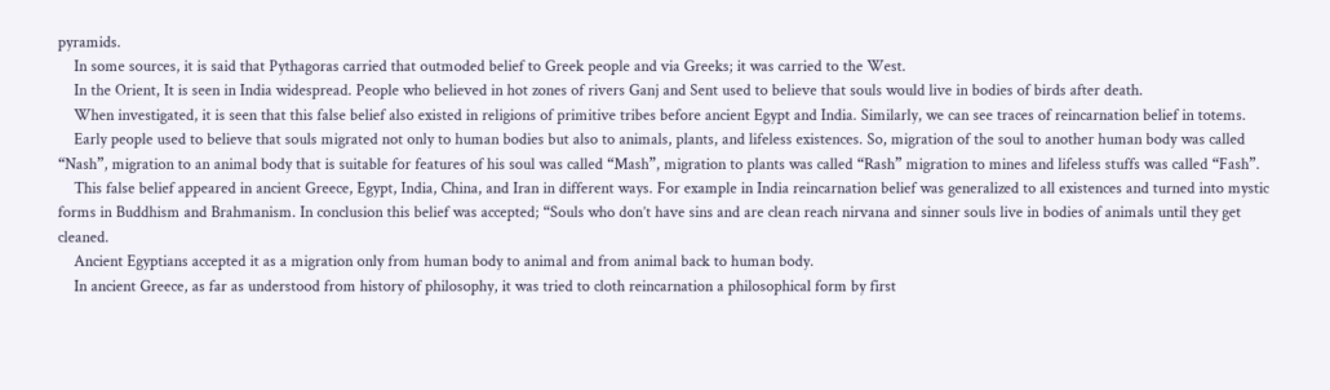pyramids.
    In some sources, it is said that Pythagoras carried that outmoded belief to Greek people and via Greeks; it was carried to the West.
    In the Orient, It is seen in India widespread. People who believed in hot zones of rivers Ganj and Sent used to believe that souls would live in bodies of birds after death.
    When investigated, it is seen that this false belief also existed in religions of primitive tribes before ancient Egypt and India. Similarly, we can see traces of reincarnation belief in totems.
    Early people used to believe that souls migrated not only to human bodies but also to animals, plants, and lifeless existences. So, migration of the soul to another human body was called “Nash”, migration to an animal body that is suitable for features of his soul was called “Mash”, migration to plants was called “Rash” migration to mines and lifeless stuffs was called “Fash”.
    This false belief appeared in ancient Greece, Egypt, India, China, and Iran in different ways. For example in India reincarnation belief was generalized to all existences and turned into mystic forms in Buddhism and Brahmanism. In conclusion this belief was accepted; “Souls who don’t have sins and are clean reach nirvana and sinner souls live in bodies of animals until they get cleaned.
    Ancient Egyptians accepted it as a migration only from human body to animal and from animal back to human body.
    In ancient Greece, as far as understood from history of philosophy, it was tried to cloth reincarnation a philosophical form by first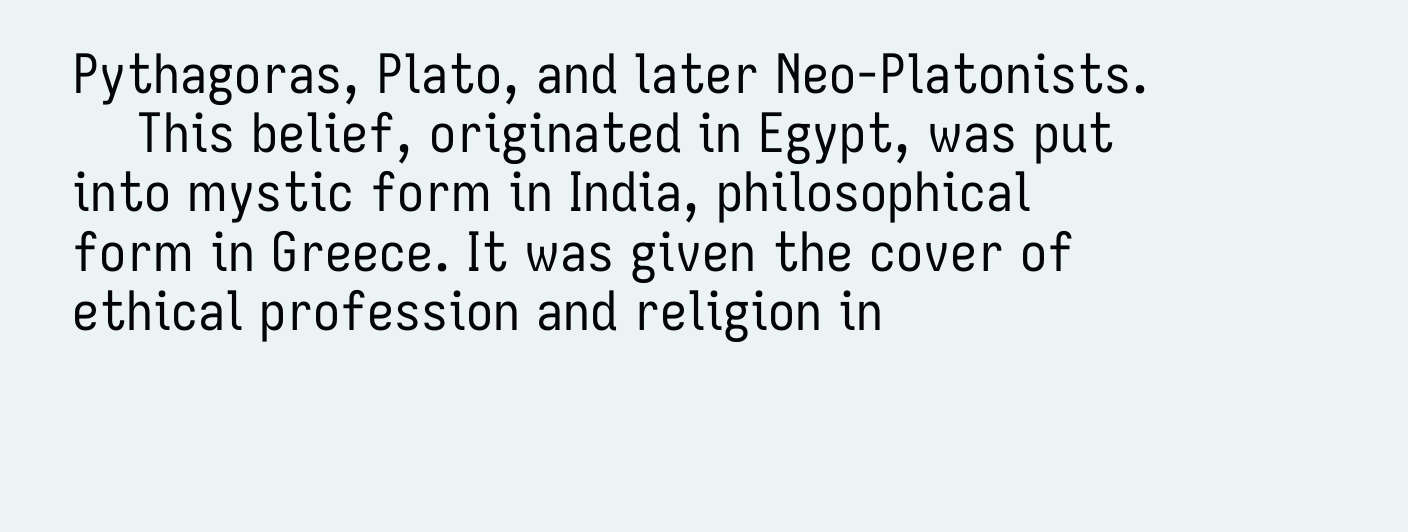Pythagoras, Plato, and later Neo-Platonists.
    This belief, originated in Egypt, was put into mystic form in India, philosophical form in Greece. It was given the cover of ethical profession and religion in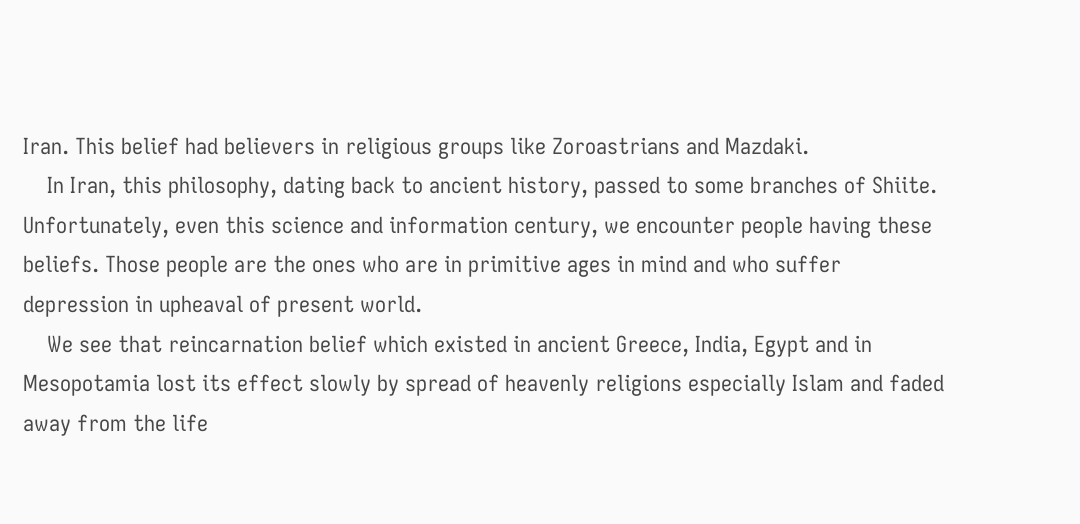Iran. This belief had believers in religious groups like Zoroastrians and Mazdaki.
    In Iran, this philosophy, dating back to ancient history, passed to some branches of Shiite. Unfortunately, even this science and information century, we encounter people having these beliefs. Those people are the ones who are in primitive ages in mind and who suffer depression in upheaval of present world.
    We see that reincarnation belief which existed in ancient Greece, India, Egypt and in Mesopotamia lost its effect slowly by spread of heavenly religions especially Islam and faded away from the life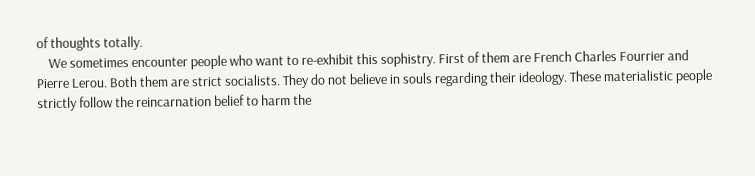of thoughts totally.
    We sometimes encounter people who want to re-exhibit this sophistry. First of them are French Charles Fourrier and Pierre Lerou. Both them are strict socialists. They do not believe in souls regarding their ideology. These materialistic people strictly follow the reincarnation belief to harm the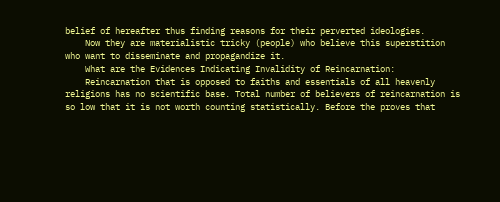belief of hereafter thus finding reasons for their perverted ideologies.
    Now they are materialistic tricky (people) who believe this superstition who want to disseminate and propagandize it.
    What are the Evidences Indicating Invalidity of Reincarnation:
    Reincarnation that is opposed to faiths and essentials of all heavenly religions has no scientific base. Total number of believers of reincarnation is so low that it is not worth counting statistically. Before the proves that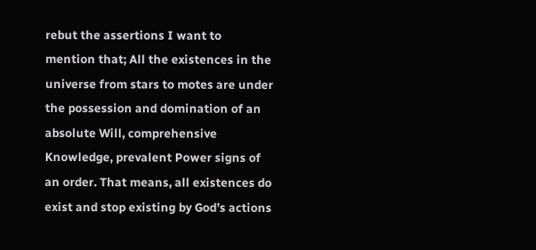rebut the assertions I want to mention that; All the existences in the universe from stars to motes are under the possession and domination of an absolute Will, comprehensive Knowledge, prevalent Power signs of an order. That means, all existences do exist and stop existing by God’s actions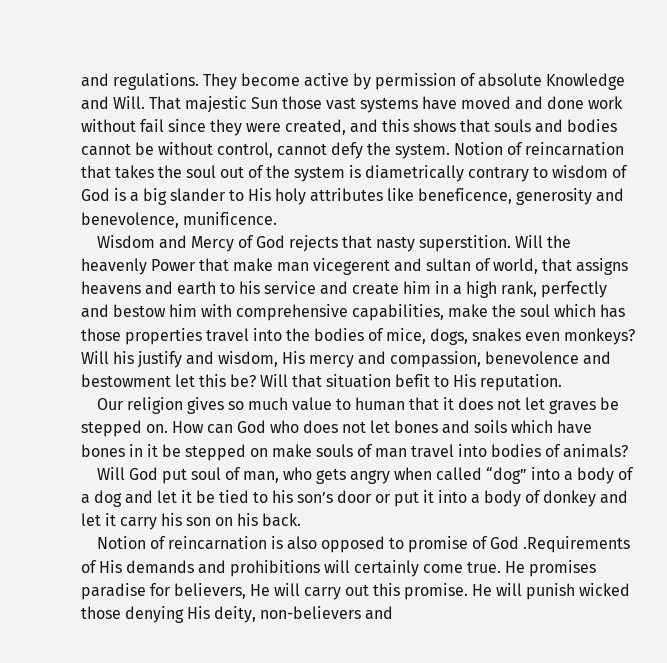and regulations. They become active by permission of absolute Knowledge and Will. That majestic Sun those vast systems have moved and done work without fail since they were created, and this shows that souls and bodies cannot be without control, cannot defy the system. Notion of reincarnation that takes the soul out of the system is diametrically contrary to wisdom of God is a big slander to His holy attributes like beneficence, generosity and benevolence, munificence.
    Wisdom and Mercy of God rejects that nasty superstition. Will the heavenly Power that make man vicegerent and sultan of world, that assigns heavens and earth to his service and create him in a high rank, perfectly and bestow him with comprehensive capabilities, make the soul which has those properties travel into the bodies of mice, dogs, snakes even monkeys? Will his justify and wisdom, His mercy and compassion, benevolence and bestowment let this be? Will that situation befit to His reputation.
    Our religion gives so much value to human that it does not let graves be stepped on. How can God who does not let bones and soils which have bones in it be stepped on make souls of man travel into bodies of animals?
    Will God put soul of man, who gets angry when called “dog” into a body of a dog and let it be tied to his son’s door or put it into a body of donkey and let it carry his son on his back.
    Notion of reincarnation is also opposed to promise of God .Requirements of His demands and prohibitions will certainly come true. He promises paradise for believers, He will carry out this promise. He will punish wicked those denying His deity, non-believers and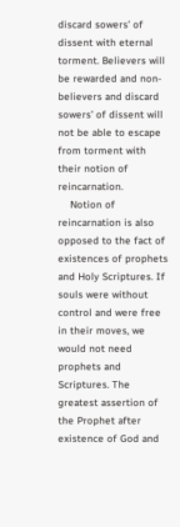discard sowers’ of dissent with eternal torment. Believers will be rewarded and non-believers and discard sowers’ of dissent will not be able to escape from torment with their notion of reincarnation.
    Notion of reincarnation is also opposed to the fact of existences of prophets and Holy Scriptures. If souls were without control and were free in their moves, we would not need prophets and Scriptures. The greatest assertion of the Prophet after existence of God and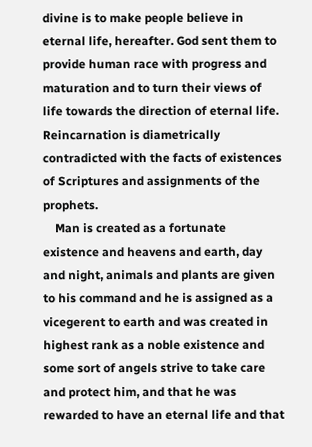divine is to make people believe in eternal life, hereafter. God sent them to provide human race with progress and maturation and to turn their views of life towards the direction of eternal life. Reincarnation is diametrically contradicted with the facts of existences of Scriptures and assignments of the prophets.
    Man is created as a fortunate existence and heavens and earth, day and night, animals and plants are given to his command and he is assigned as a vicegerent to earth and was created in highest rank as a noble existence and some sort of angels strive to take care and protect him, and that he was rewarded to have an eternal life and that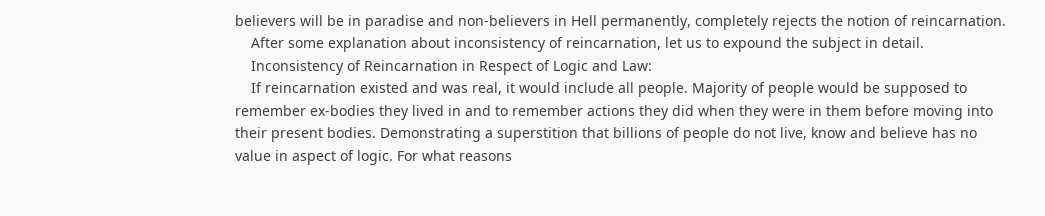believers will be in paradise and non-believers in Hell permanently, completely rejects the notion of reincarnation.
    After some explanation about inconsistency of reincarnation, let us to expound the subject in detail.
    Inconsistency of Reincarnation in Respect of Logic and Law:
    If reincarnation existed and was real, it would include all people. Majority of people would be supposed to remember ex-bodies they lived in and to remember actions they did when they were in them before moving into their present bodies. Demonstrating a superstition that billions of people do not live, know and believe has no value in aspect of logic. For what reasons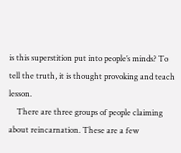is this superstition put into people’s minds? To tell the truth, it is thought provoking and teach lesson.
    There are three groups of people claiming about reincarnation. These are a few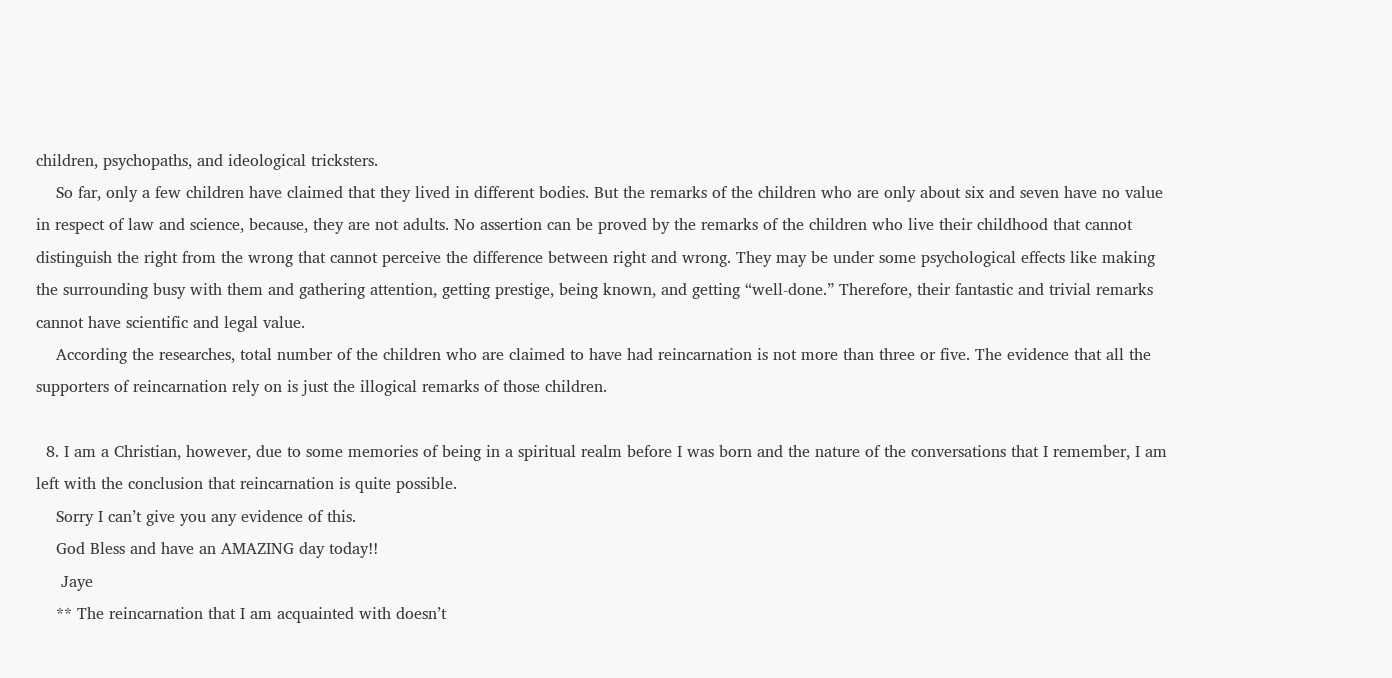children, psychopaths, and ideological tricksters.
    So far, only a few children have claimed that they lived in different bodies. But the remarks of the children who are only about six and seven have no value in respect of law and science, because, they are not adults. No assertion can be proved by the remarks of the children who live their childhood that cannot distinguish the right from the wrong that cannot perceive the difference between right and wrong. They may be under some psychological effects like making the surrounding busy with them and gathering attention, getting prestige, being known, and getting “well-done.” Therefore, their fantastic and trivial remarks cannot have scientific and legal value.
    According the researches, total number of the children who are claimed to have had reincarnation is not more than three or five. The evidence that all the supporters of reincarnation rely on is just the illogical remarks of those children.

  8. I am a Christian, however, due to some memories of being in a spiritual realm before I was born and the nature of the conversations that I remember, I am left with the conclusion that reincarnation is quite possible.
    Sorry I can’t give you any evidence of this.
    God Bless and have an AMAZING day today!!
     Jaye
    ** The reincarnation that I am acquainted with doesn’t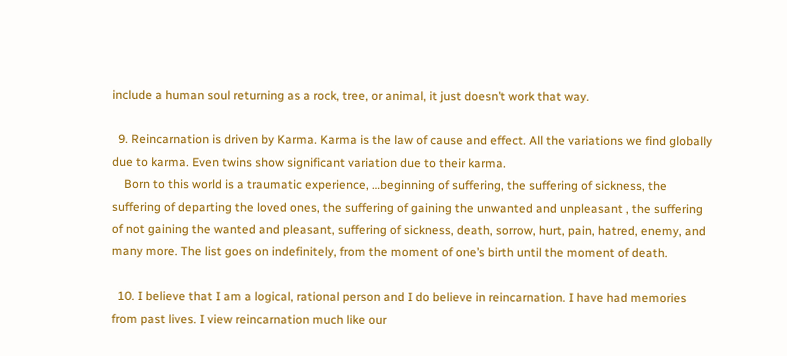include a human soul returning as a rock, tree, or animal, it just doesn’t work that way.

  9. Reincarnation is driven by Karma. Karma is the law of cause and effect. All the variations we find globally due to karma. Even twins show significant variation due to their karma.
    Born to this world is a traumatic experience, …beginning of suffering, the suffering of sickness, the suffering of departing the loved ones, the suffering of gaining the unwanted and unpleasant , the suffering of not gaining the wanted and pleasant, suffering of sickness, death, sorrow, hurt, pain, hatred, enemy, and many more. The list goes on indefinitely, from the moment of one’s birth until the moment of death.

  10. I believe that I am a logical, rational person and I do believe in reincarnation. I have had memories from past lives. I view reincarnation much like our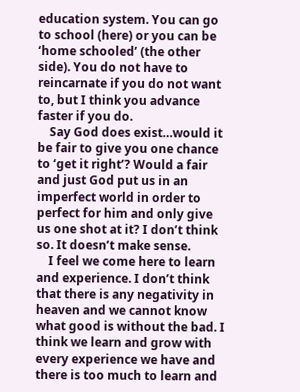education system. You can go to school (here) or you can be ‘home schooled’ (the other side). You do not have to reincarnate if you do not want to, but I think you advance faster if you do.
    Say God does exist…would it be fair to give you one chance to ‘get it right’? Would a fair and just God put us in an imperfect world in order to perfect for him and only give us one shot at it? I don’t think so. It doesn’t make sense.
    I feel we come here to learn and experience. I don’t think that there is any negativity in heaven and we cannot know what good is without the bad. I think we learn and grow with every experience we have and there is too much to learn and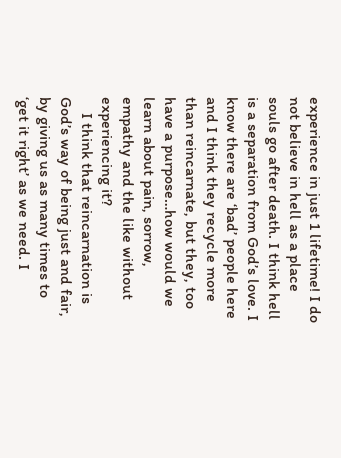experience in just 1 lifetime! I do not believe in hell as a place souls go after death. I think hell is a separation from God’s love. I know there are ‘bad’ people here and I think they recycle more than reincarnate, but they, too have a purpose…how would we learn about pain, sorrow, empathy and the like without experiencing it?
    I think that reincarnation is God’s way of being just and fair, by giving us as many times to ‘get it right’ as we need. I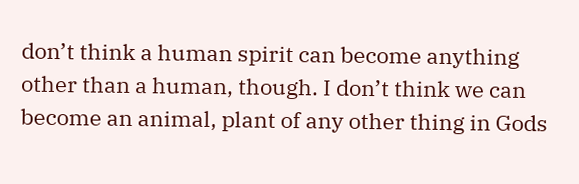don’t think a human spirit can become anything other than a human, though. I don’t think we can become an animal, plant of any other thing in Gods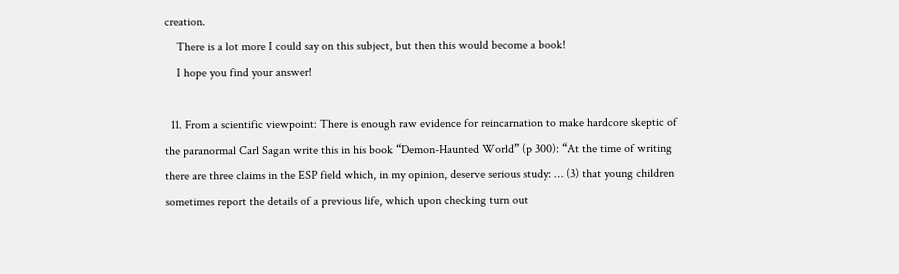creation.
    There is a lot more I could say on this subject, but then this would become a book!
    I hope you find your answer!

  11. From a scientific viewpoint: There is enough raw evidence for reincarnation to make hardcore skeptic of the paranormal Carl Sagan write this in his book “Demon-Haunted World” (p 300): “At the time of writing there are three claims in the ESP field which, in my opinion, deserve serious study: … (3) that young children sometimes report the details of a previous life, which upon checking turn out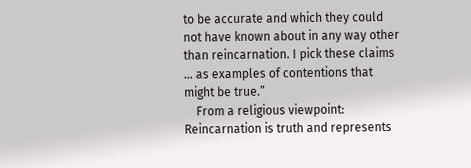to be accurate and which they could not have known about in any way other than reincarnation. I pick these claims … as examples of contentions that might be true.”
    From a religious viewpoint: Reincarnation is truth and represents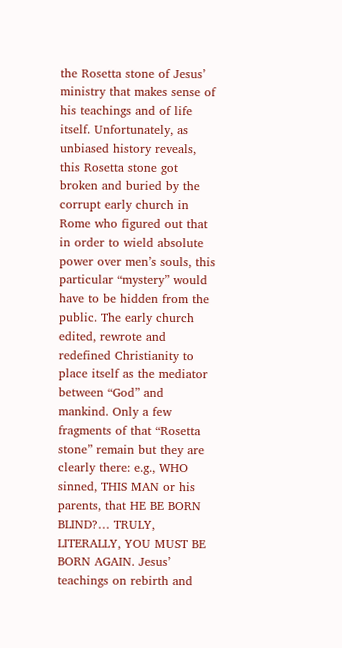the Rosetta stone of Jesus’ ministry that makes sense of his teachings and of life itself. Unfortunately, as unbiased history reveals, this Rosetta stone got broken and buried by the corrupt early church in Rome who figured out that in order to wield absolute power over men’s souls, this particular “mystery” would have to be hidden from the public. The early church edited, rewrote and redefined Christianity to place itself as the mediator between “God” and mankind. Only a few fragments of that “Rosetta stone” remain but they are clearly there: e.g., WHO sinned, THIS MAN or his parents, that HE BE BORN BLIND?… TRULY, LITERALLY, YOU MUST BE BORN AGAIN. Jesus’ teachings on rebirth and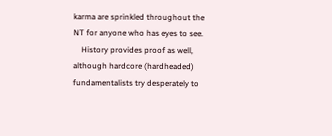karma are sprinkled throughout the NT for anyone who has eyes to see.
    History provides proof as well, although hardcore (hardheaded) fundamentalists try desperately to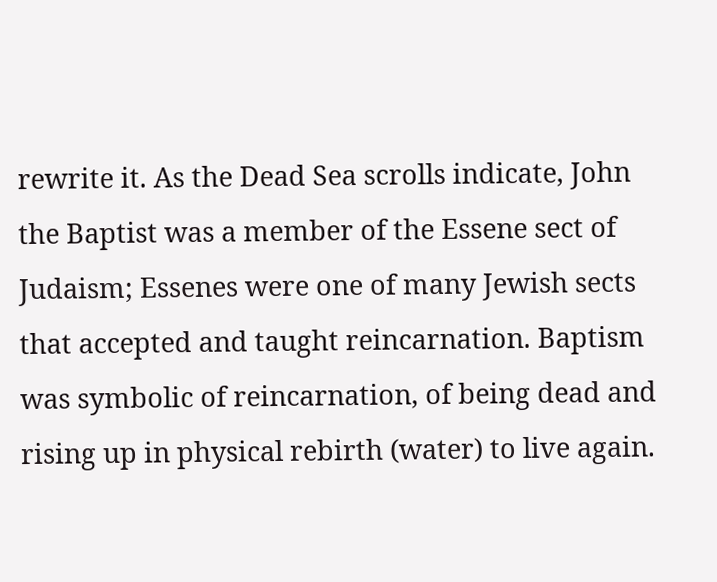rewrite it. As the Dead Sea scrolls indicate, John the Baptist was a member of the Essene sect of Judaism; Essenes were one of many Jewish sects that accepted and taught reincarnation. Baptism was symbolic of reincarnation, of being dead and rising up in physical rebirth (water) to live again.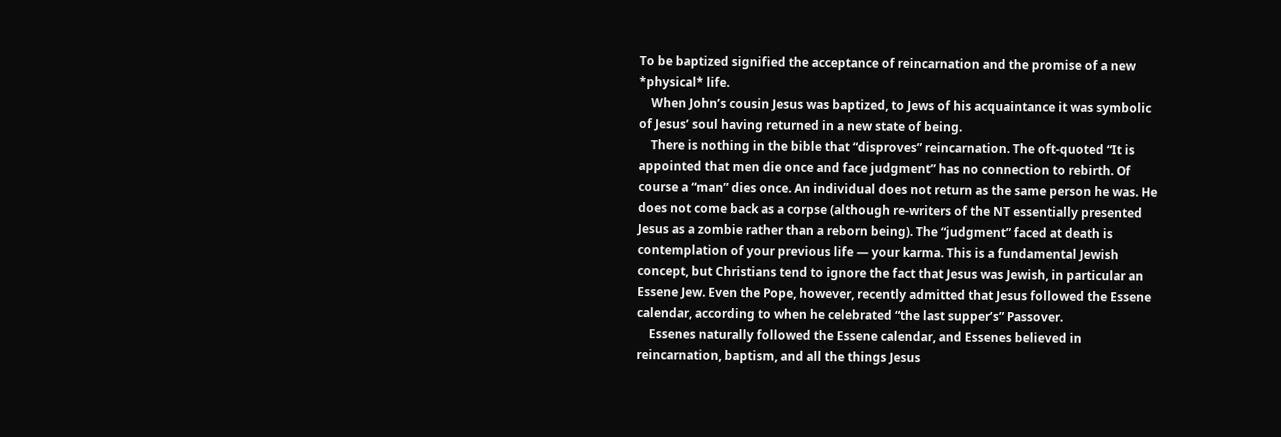To be baptized signified the acceptance of reincarnation and the promise of a new *physical* life.
    When John’s cousin Jesus was baptized, to Jews of his acquaintance it was symbolic of Jesus’ soul having returned in a new state of being.
    There is nothing in the bible that “disproves” reincarnation. The oft-quoted “It is appointed that men die once and face judgment” has no connection to rebirth. Of course a “man” dies once. An individual does not return as the same person he was. He does not come back as a corpse (although re-writers of the NT essentially presented Jesus as a zombie rather than a reborn being). The “judgment” faced at death is contemplation of your previous life — your karma. This is a fundamental Jewish concept, but Christians tend to ignore the fact that Jesus was Jewish, in particular an Essene Jew. Even the Pope, however, recently admitted that Jesus followed the Essene calendar, according to when he celebrated “the last supper’s” Passover.
    Essenes naturally followed the Essene calendar, and Essenes believed in reincarnation, baptism, and all the things Jesus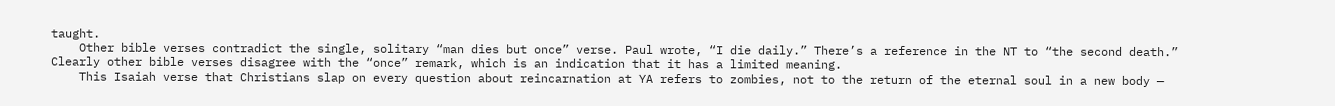taught.
    Other bible verses contradict the single, solitary “man dies but once” verse. Paul wrote, “I die daily.” There’s a reference in the NT to “the second death.” Clearly other bible verses disagree with the “once” remark, which is an indication that it has a limited meaning.
    This Isaiah verse that Christians slap on every question about reincarnation at YA refers to zombies, not to the return of the eternal soul in a new body —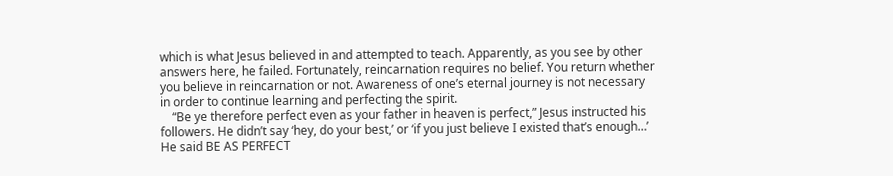which is what Jesus believed in and attempted to teach. Apparently, as you see by other answers here, he failed. Fortunately, reincarnation requires no belief. You return whether you believe in reincarnation or not. Awareness of one’s eternal journey is not necessary in order to continue learning and perfecting the spirit.
    “Be ye therefore perfect even as your father in heaven is perfect,” Jesus instructed his followers. He didn’t say ‘hey, do your best,’ or ‘if you just believe I existed that’s enough…’ He said BE AS PERFECT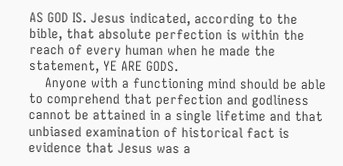AS GOD IS. Jesus indicated, according to the bible, that absolute perfection is within the reach of every human when he made the statement, YE ARE GODS.
    Anyone with a functioning mind should be able to comprehend that perfection and godliness cannot be attained in a single lifetime and that unbiased examination of historical fact is evidence that Jesus was a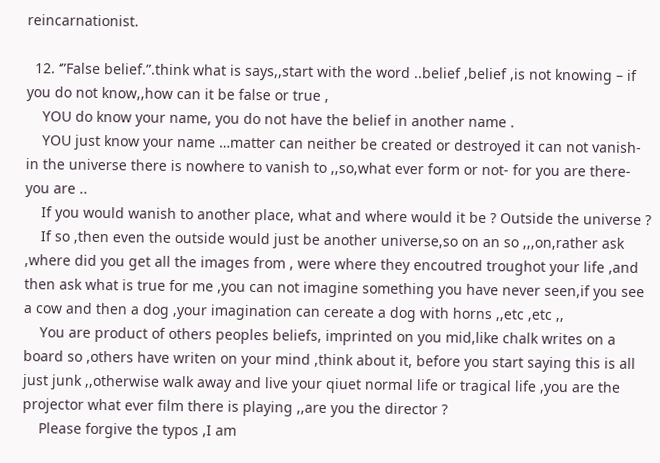reincarnationist.

  12. ‘”False belief.”.think what is says,,start with the word ..belief ,belief ,is not knowing – if you do not know,,how can it be false or true ,
    YOU do know your name, you do not have the belief in another name .
    YOU just know your name …matter can neither be created or destroyed it can not vanish- in the universe there is nowhere to vanish to ,,so,what ever form or not- for you are there- you are ..
    If you would wanish to another place, what and where would it be ? Outside the universe ?
    If so ,then even the outside would just be another universe,so on an so ,,,on,rather ask ,where did you get all the images from , were where they encoutred troughot your life ,and then ask what is true for me ,you can not imagine something you have never seen,if you see a cow and then a dog ,your imagination can cereate a dog with horns ,,etc ,etc ,,
    You are product of others peoples beliefs, imprinted on you mid,like chalk writes on a board so ,others have writen on your mind ,think about it, before you start saying this is all just junk ,,otherwise walk away and live your qiuet normal life or tragical life ,you are the projector what ever film there is playing ,,are you the director ?
    Please forgive the typos ,I am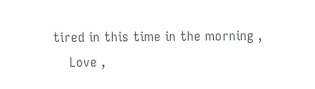tired in this time in the morning ,
    Love ,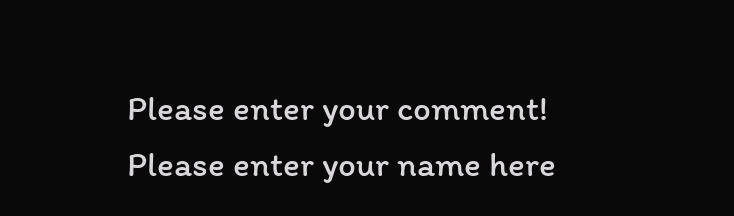Please enter your comment!
Please enter your name here